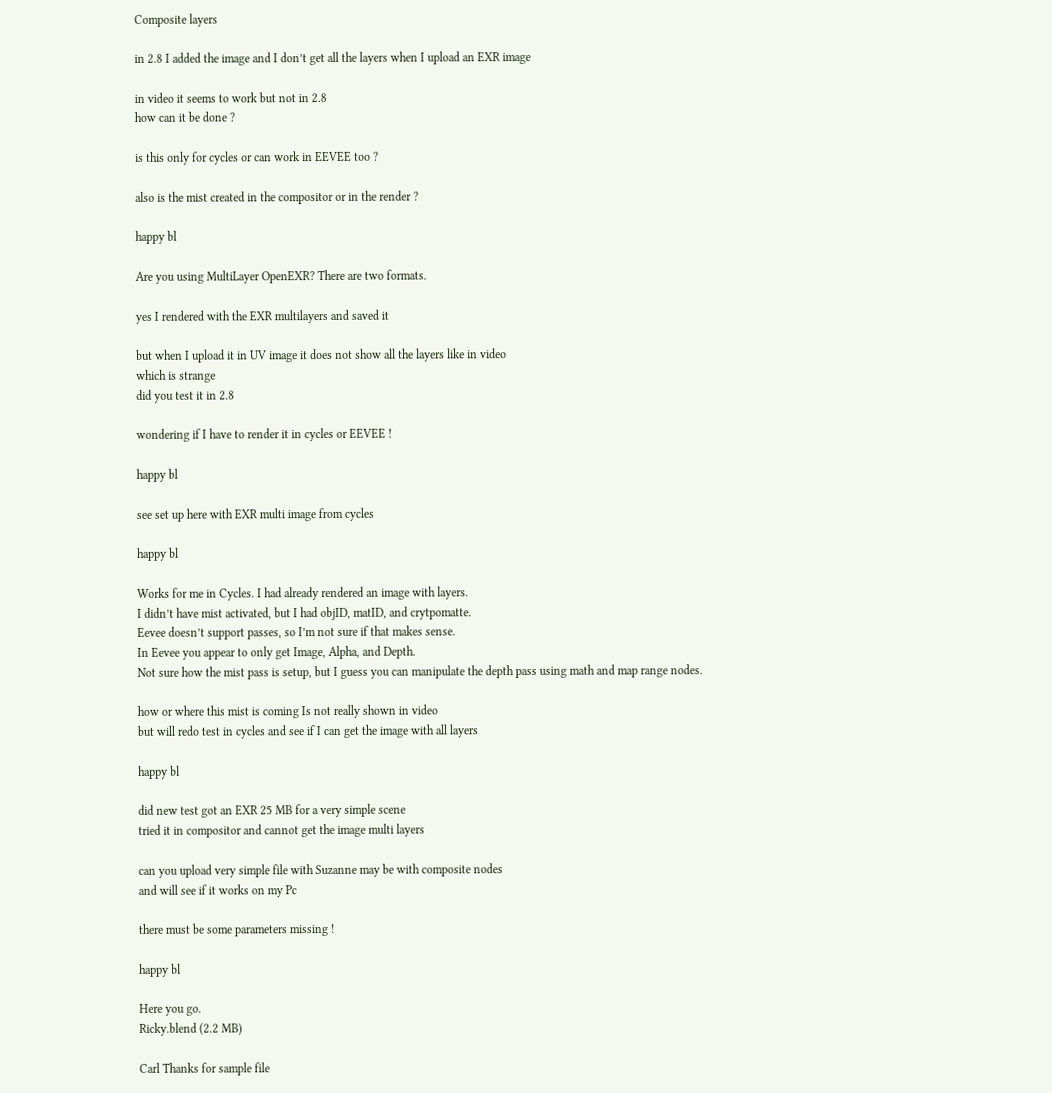Composite layers

in 2.8 I added the image and I don’t get all the layers when I upload an EXR image

in video it seems to work but not in 2.8
how can it be done ?

is this only for cycles or can work in EEVEE too ?

also is the mist created in the compositor or in the render ?

happy bl

Are you using MultiLayer OpenEXR? There are two formats.

yes I rendered with the EXR multilayers and saved it

but when I upload it in UV image it does not show all the layers like in video
which is strange
did you test it in 2.8

wondering if I have to render it in cycles or EEVEE !

happy bl

see set up here with EXR multi image from cycles

happy bl

Works for me in Cycles. I had already rendered an image with layers.
I didn’t have mist activated, but I had objID, matID, and crytpomatte.
Eevee doesn’t support passes, so I’m not sure if that makes sense.
In Eevee you appear to only get Image, Alpha, and Depth.
Not sure how the mist pass is setup, but I guess you can manipulate the depth pass using math and map range nodes.

how or where this mist is coming Is not really shown in video
but will redo test in cycles and see if I can get the image with all layers

happy bl

did new test got an EXR 25 MB for a very simple scene
tried it in compositor and cannot get the image multi layers

can you upload very simple file with Suzanne may be with composite nodes
and will see if it works on my Pc

there must be some parameters missing !

happy bl

Here you go.
Ricky.blend (2.2 MB)

Carl Thanks for sample file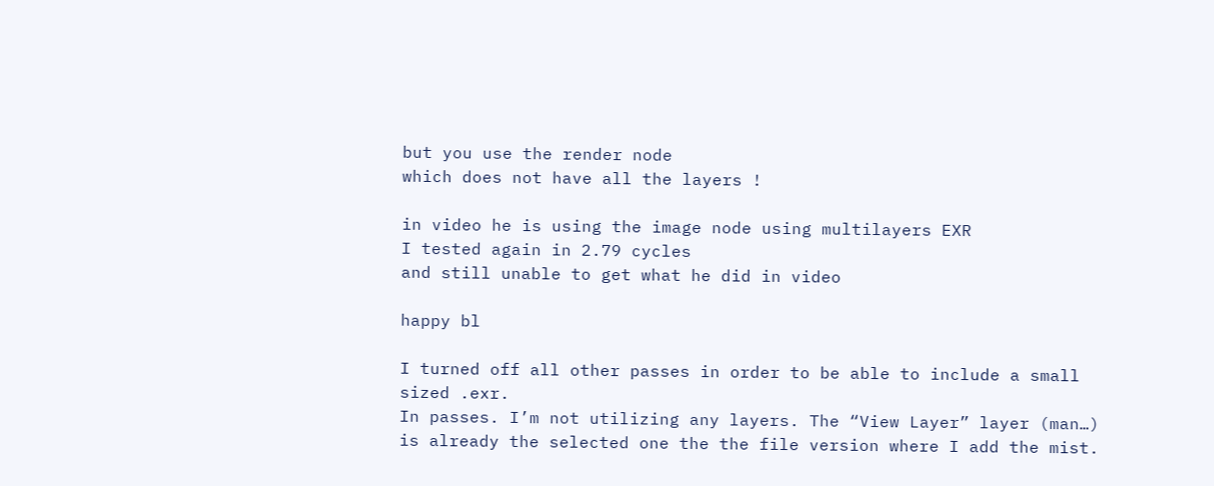but you use the render node
which does not have all the layers !

in video he is using the image node using multilayers EXR
I tested again in 2.79 cycles
and still unable to get what he did in video

happy bl

I turned off all other passes in order to be able to include a small sized .exr.
In passes. I’m not utilizing any layers. The “View Layer” layer (man…) is already the selected one the the file version where I add the mist.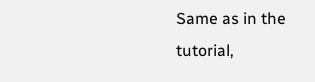Same as in the tutorial,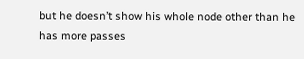but he doesn’t show his whole node other than he has more passes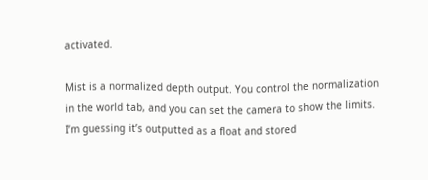activated.

Mist is a normalized depth output. You control the normalization in the world tab, and you can set the camera to show the limits. I’m guessing it’s outputted as a float and stored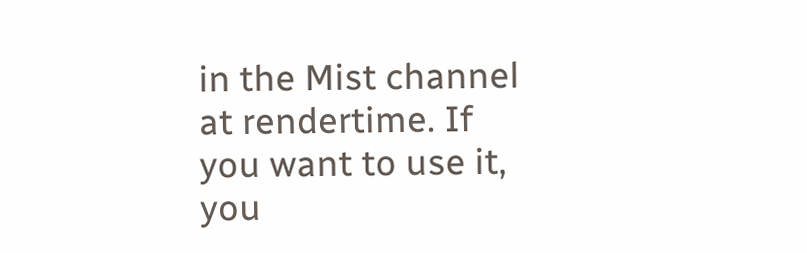in the Mist channel at rendertime. If you want to use it, you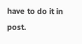have to do it in post.